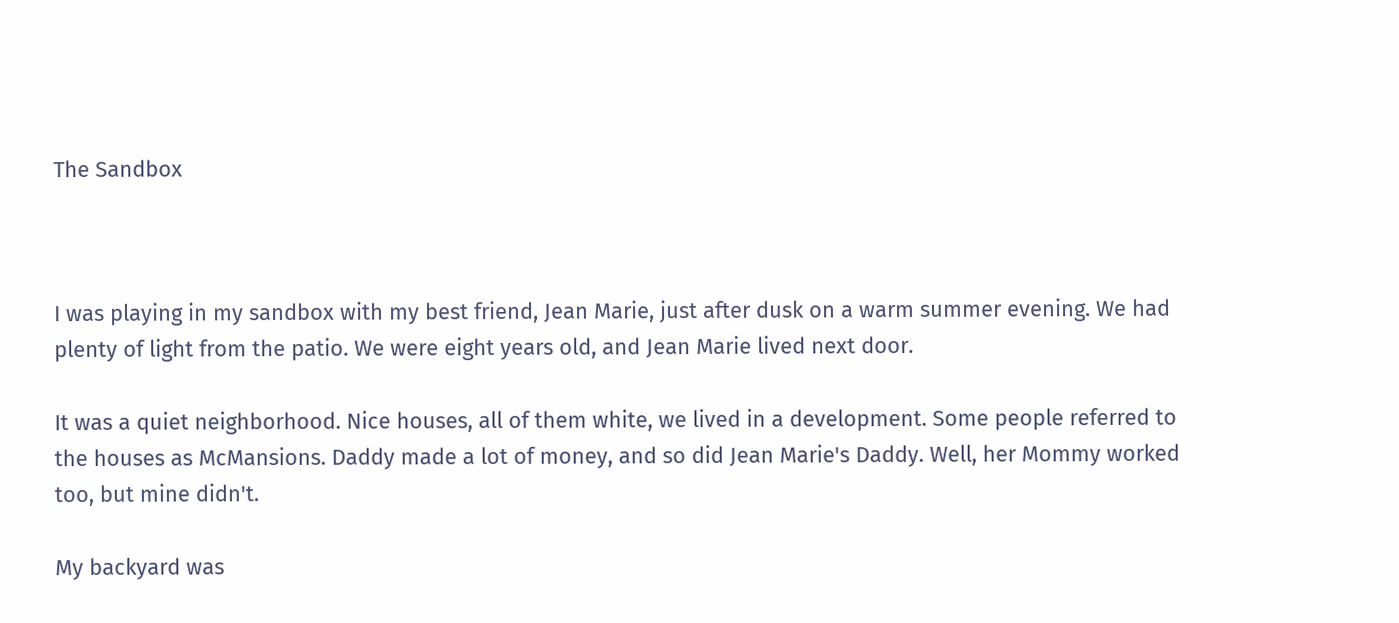The Sandbox



I was playing in my sandbox with my best friend, Jean Marie, just after dusk on a warm summer evening. We had plenty of light from the patio. We were eight years old, and Jean Marie lived next door.

It was a quiet neighborhood. Nice houses, all of them white, we lived in a development. Some people referred to the houses as McMansions. Daddy made a lot of money, and so did Jean Marie's Daddy. Well, her Mommy worked too, but mine didn't.

My backyard was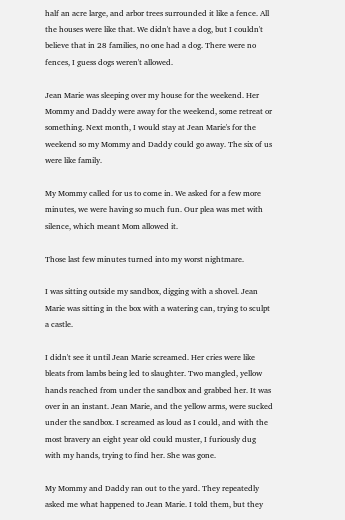half an acre large, and arbor trees surrounded it like a fence. All the houses were like that. We didn't have a dog, but I couldn't believe that in 28 families, no one had a dog. There were no fences, I guess dogs weren't allowed.

Jean Marie was sleeping over my house for the weekend. Her Mommy and Daddy were away for the weekend, some retreat or something. Next month, I would stay at Jean Marie's for the weekend so my Mommy and Daddy could go away. The six of us were like family.

My Mommy called for us to come in. We asked for a few more minutes, we were having so much fun. Our plea was met with silence, which meant Mom allowed it.

Those last few minutes turned into my worst nightmare.

I was sitting outside my sandbox, digging with a shovel. Jean Marie was sitting in the box with a watering can, trying to sculpt a castle.

I didn't see it until Jean Marie screamed. Her cries were like bleats from lambs being led to slaughter. Two mangled, yellow hands reached from under the sandbox and grabbed her. It was over in an instant. Jean Marie, and the yellow arms, were sucked under the sandbox. I screamed as loud as I could, and with the most bravery an eight year old could muster, I furiously dug with my hands, trying to find her. She was gone.

My Mommy and Daddy ran out to the yard. They repeatedly asked me what happened to Jean Marie. I told them, but they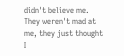didn't believe me. They weren't mad at me, they just thought I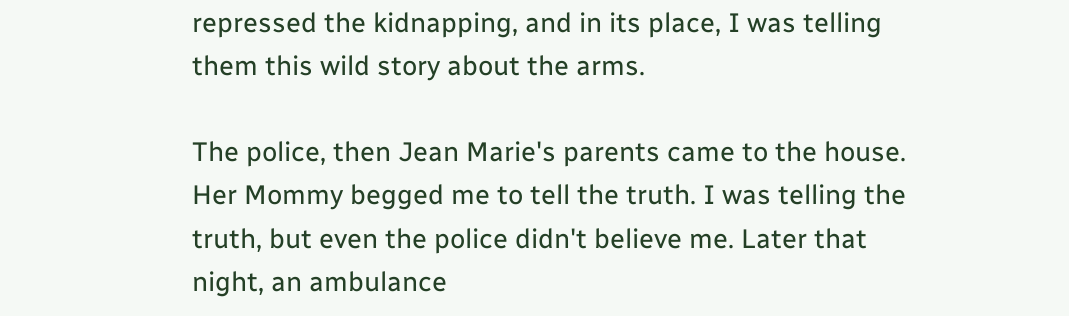repressed the kidnapping, and in its place, I was telling them this wild story about the arms.

The police, then Jean Marie's parents came to the house. Her Mommy begged me to tell the truth. I was telling the truth, but even the police didn't believe me. Later that night, an ambulance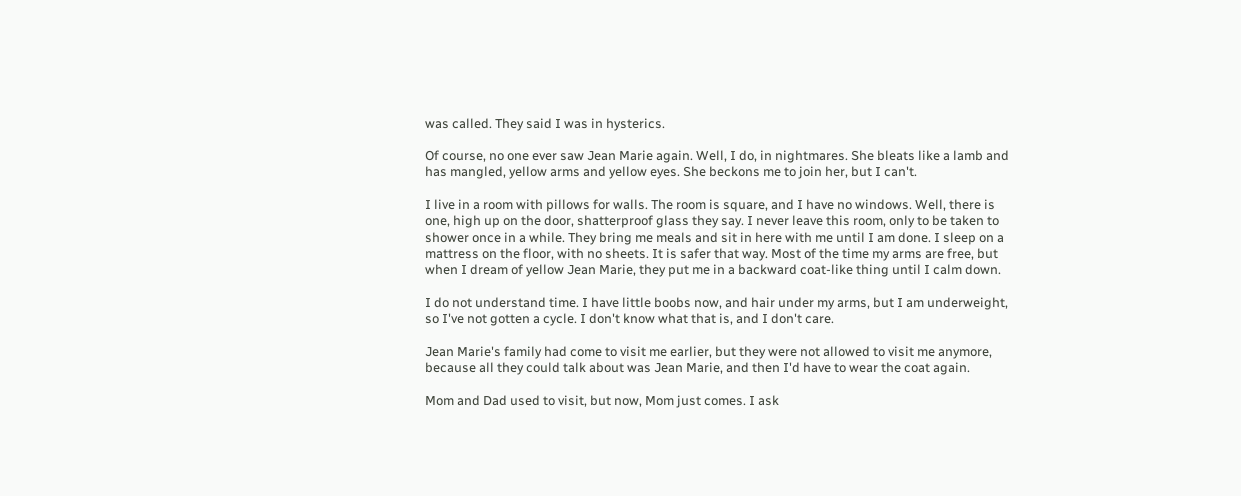was called. They said I was in hysterics.

Of course, no one ever saw Jean Marie again. Well, I do, in nightmares. She bleats like a lamb and has mangled, yellow arms and yellow eyes. She beckons me to join her, but I can't.

I live in a room with pillows for walls. The room is square, and I have no windows. Well, there is one, high up on the door, shatterproof glass they say. I never leave this room, only to be taken to shower once in a while. They bring me meals and sit in here with me until I am done. I sleep on a mattress on the floor, with no sheets. It is safer that way. Most of the time my arms are free, but when I dream of yellow Jean Marie, they put me in a backward coat-like thing until I calm down.

I do not understand time. I have little boobs now, and hair under my arms, but I am underweight, so I've not gotten a cycle. I don't know what that is, and I don't care.

Jean Marie's family had come to visit me earlier, but they were not allowed to visit me anymore, because all they could talk about was Jean Marie, and then I'd have to wear the coat again.

Mom and Dad used to visit, but now, Mom just comes. I ask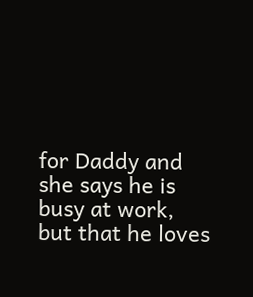for Daddy and she says he is busy at work, but that he loves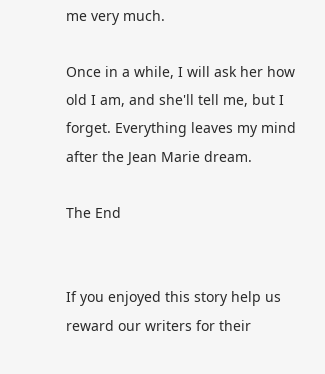me very much.

Once in a while, I will ask her how old I am, and she'll tell me, but I forget. Everything leaves my mind after the Jean Marie dream.

The End


If you enjoyed this story help us reward our writers for their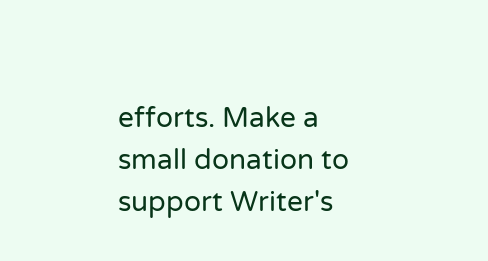efforts. Make a small donation to support Writer's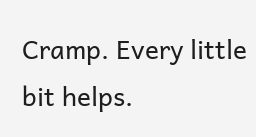Cramp. Every little bit helps.